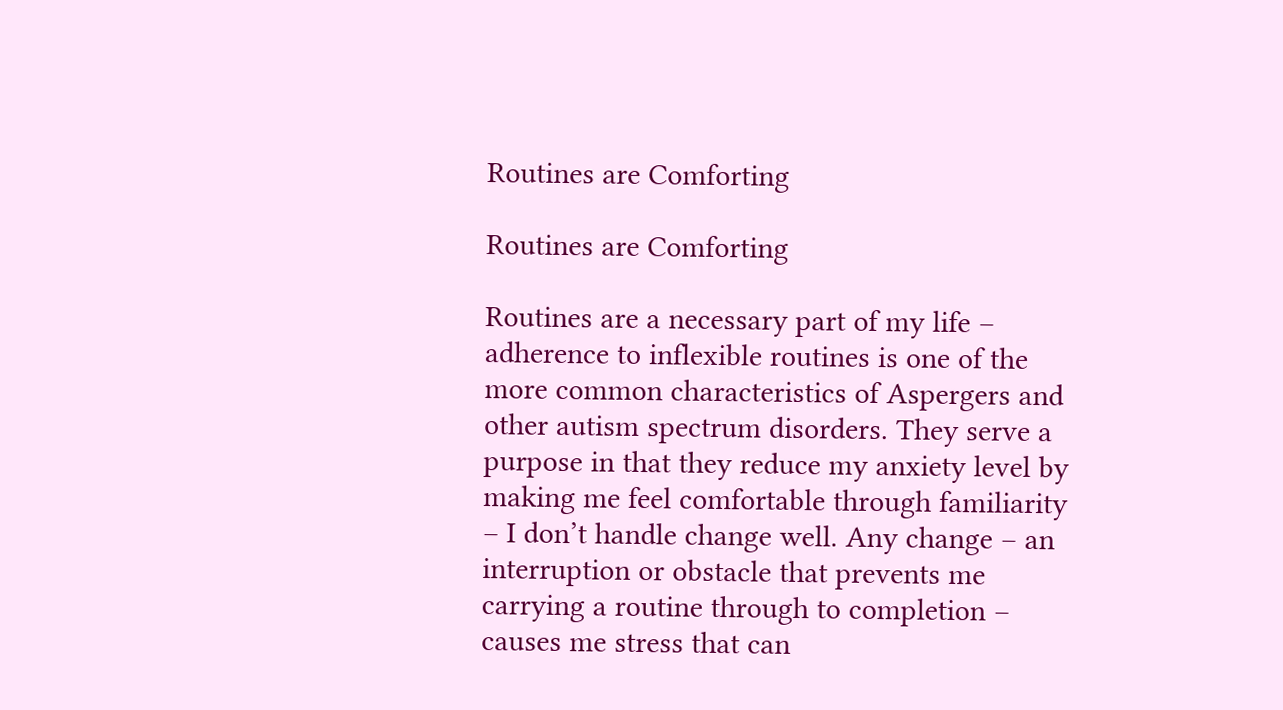Routines are Comforting

Routines are Comforting

Routines are a necessary part of my life – adherence to inflexible routines is one of the more common characteristics of Aspergers and other autism spectrum disorders. They serve a purpose in that they reduce my anxiety level by making me feel comfortable through familiarity – I don’t handle change well. Any change – an interruption or obstacle that prevents me carrying a routine through to completion – causes me stress that can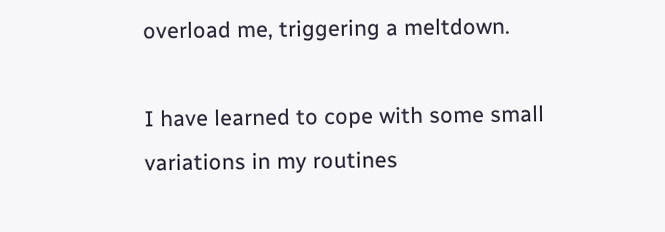overload me, triggering a meltdown.

I have learned to cope with some small variations in my routines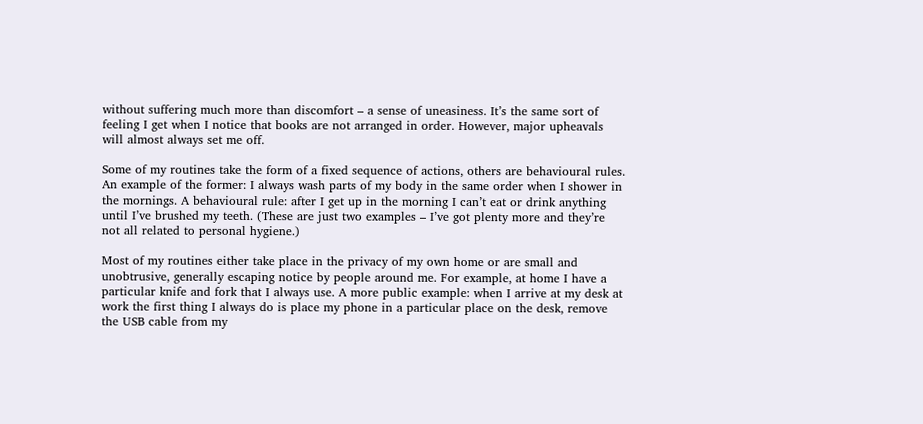without suffering much more than discomfort – a sense of uneasiness. It’s the same sort of feeling I get when I notice that books are not arranged in order. However, major upheavals will almost always set me off.

Some of my routines take the form of a fixed sequence of actions, others are behavioural rules. An example of the former: I always wash parts of my body in the same order when I shower in the mornings. A behavioural rule: after I get up in the morning I can’t eat or drink anything until I’ve brushed my teeth. (These are just two examples – I’ve got plenty more and they’re not all related to personal hygiene.)

Most of my routines either take place in the privacy of my own home or are small and unobtrusive, generally escaping notice by people around me. For example, at home I have a particular knife and fork that I always use. A more public example: when I arrive at my desk at work the first thing I always do is place my phone in a particular place on the desk, remove the USB cable from my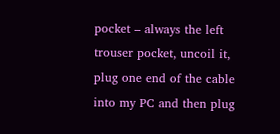pocket – always the left trouser pocket, uncoil it, plug one end of the cable into my PC and then plug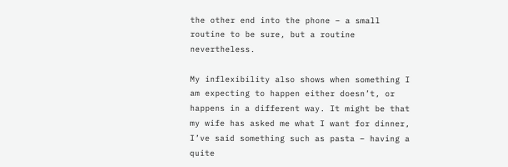the other end into the phone – a small routine to be sure, but a routine nevertheless.

My inflexibility also shows when something I am expecting to happen either doesn’t, or happens in a different way. It might be that my wife has asked me what I want for dinner, I’ve said something such as pasta – having a quite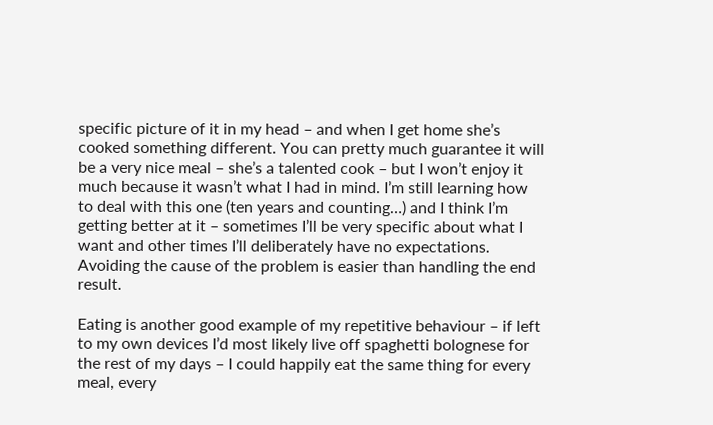specific picture of it in my head – and when I get home she’s cooked something different. You can pretty much guarantee it will be a very nice meal – she’s a talented cook – but I won’t enjoy it much because it wasn’t what I had in mind. I’m still learning how to deal with this one (ten years and counting…) and I think I’m getting better at it – sometimes I’ll be very specific about what I want and other times I’ll deliberately have no expectations. Avoiding the cause of the problem is easier than handling the end result.

Eating is another good example of my repetitive behaviour – if left to my own devices I’d most likely live off spaghetti bolognese for the rest of my days – I could happily eat the same thing for every meal, every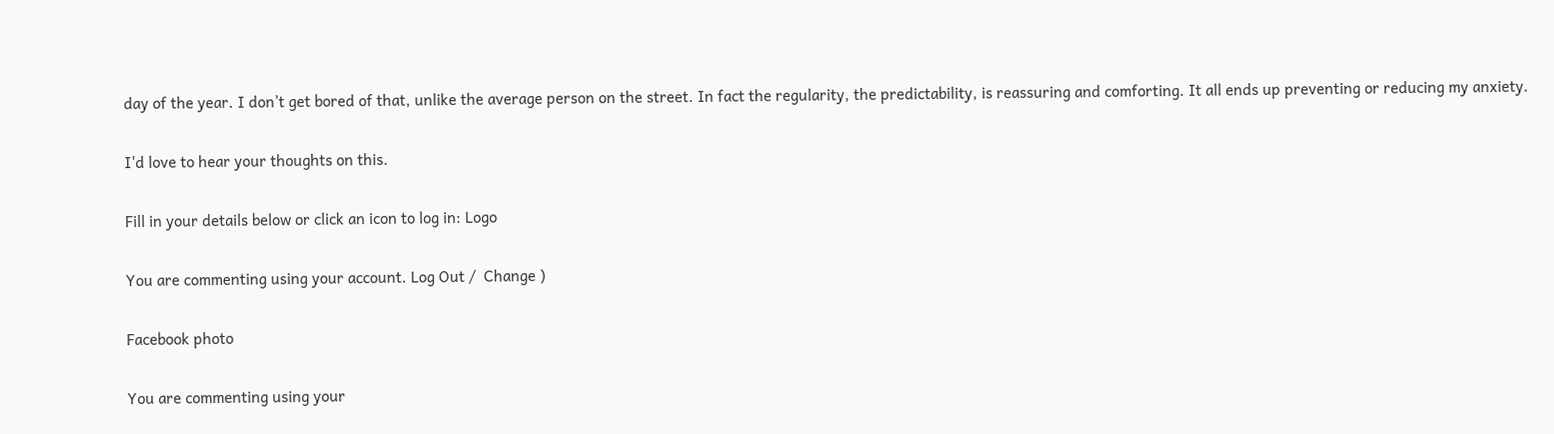day of the year. I don’t get bored of that, unlike the average person on the street. In fact the regularity, the predictability, is reassuring and comforting. It all ends up preventing or reducing my anxiety.

I'd love to hear your thoughts on this.

Fill in your details below or click an icon to log in: Logo

You are commenting using your account. Log Out /  Change )

Facebook photo

You are commenting using your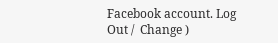Facebook account. Log Out /  Change )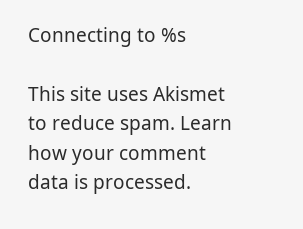Connecting to %s

This site uses Akismet to reduce spam. Learn how your comment data is processed.